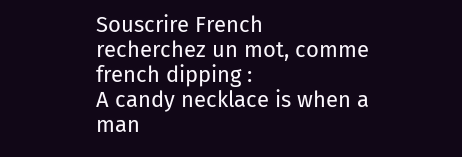Souscrire French
recherchez un mot, comme french dipping :
A candy necklace is when a man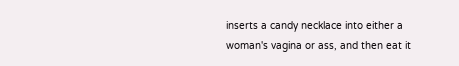inserts a candy necklace into either a woman's vagina or ass, and then eat it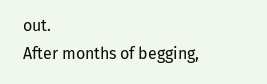out.
After months of begging,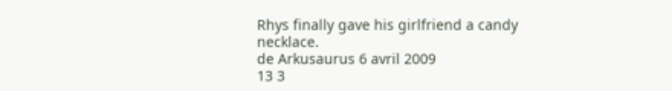Rhys finally gave his girlfriend a candy necklace.
de Arkusaurus 6 avril 2009
13 3